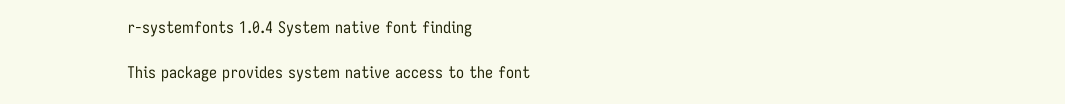r-systemfonts 1.0.4 System native font finding

This package provides system native access to the font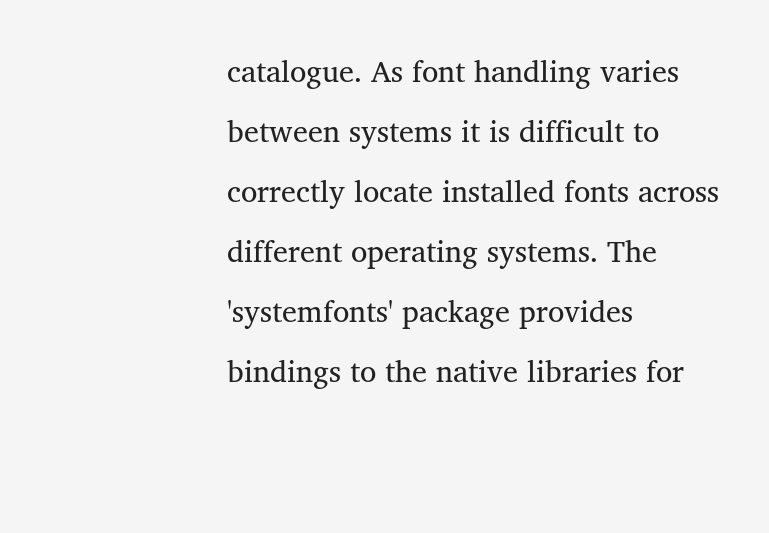catalogue. As font handling varies between systems it is difficult to correctly locate installed fonts across different operating systems. The 'systemfonts' package provides bindings to the native libraries for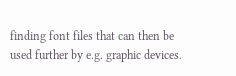finding font files that can then be used further by e.g. graphic devices.